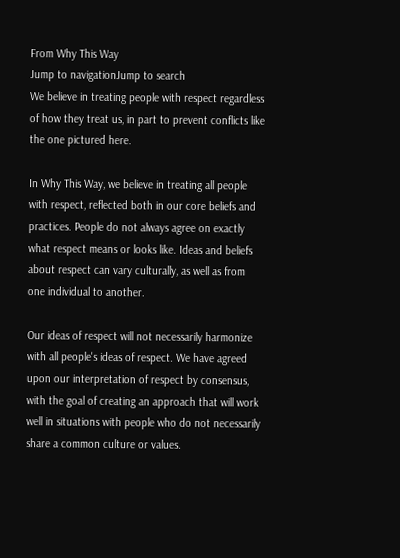From Why This Way
Jump to navigationJump to search
We believe in treating people with respect regardless of how they treat us, in part to prevent conflicts like the one pictured here.

In Why This Way, we believe in treating all people with respect, reflected both in our core beliefs and practices. People do not always agree on exactly what respect means or looks like. Ideas and beliefs about respect can vary culturally, as well as from one individual to another.

Our ideas of respect will not necessarily harmonize with all people's ideas of respect. We have agreed upon our interpretation of respect by consensus, with the goal of creating an approach that will work well in situations with people who do not necessarily share a common culture or values.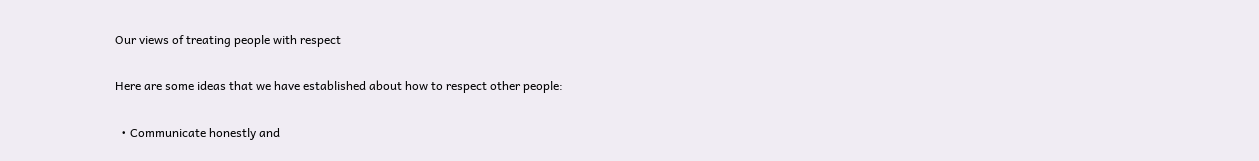Our views of treating people with respect

Here are some ideas that we have established about how to respect other people:

  • Communicate honestly and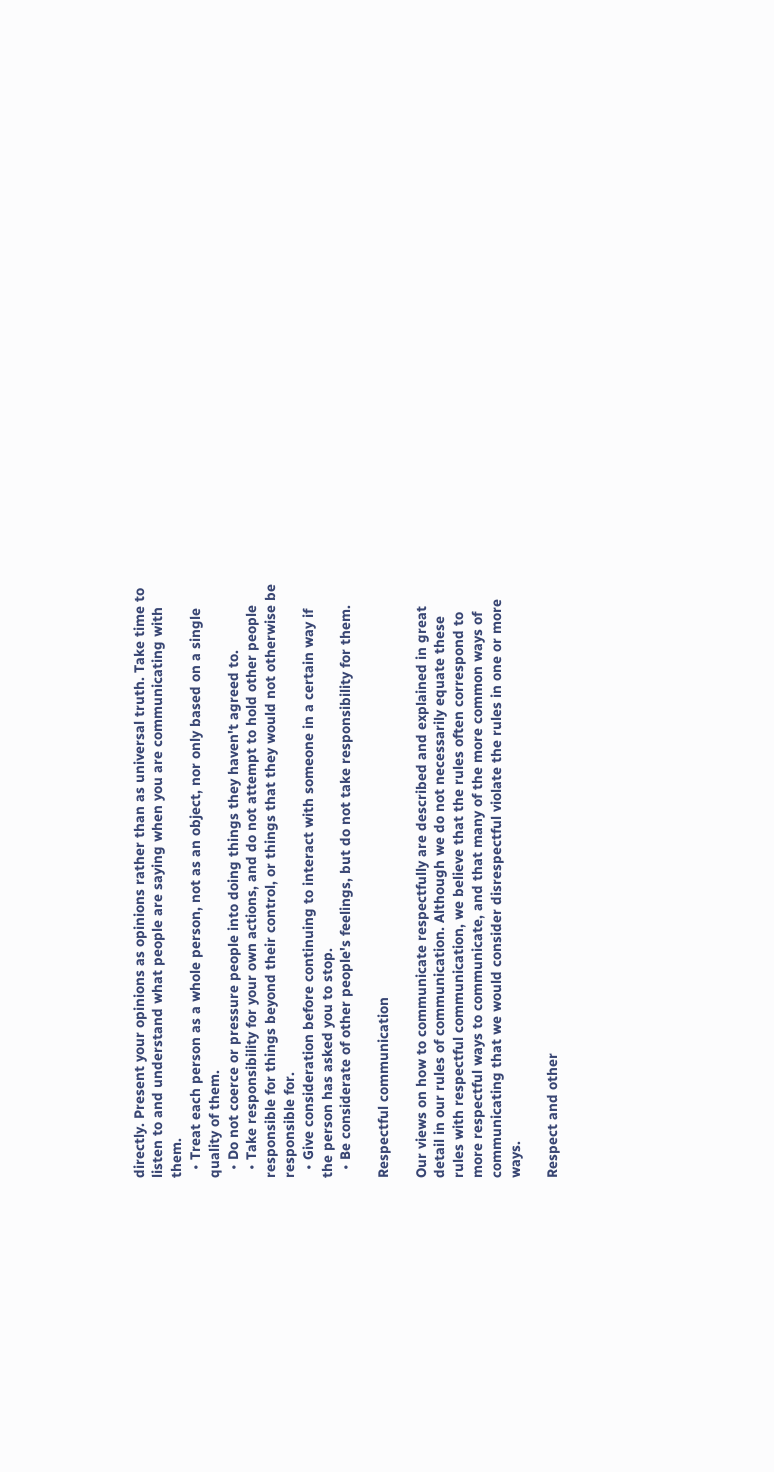directly. Present your opinions as opinions rather than as universal truth. Take time to listen to and understand what people are saying when you are communicating with them.
  • Treat each person as a whole person, not as an object, nor only based on a single quality of them.
  • Do not coerce or pressure people into doing things they haven't agreed to.
  • Take responsibility for your own actions, and do not attempt to hold other people responsible for things beyond their control, or things that they would not otherwise be responsible for.
  • Give consideration before continuing to interact with someone in a certain way if the person has asked you to stop.
  • Be considerate of other people's feelings, but do not take responsibility for them.

Respectful communication

Our views on how to communicate respectfully are described and explained in great detail in our rules of communication. Although we do not necessarily equate these rules with respectful communication, we believe that the rules often correspond to more respectful ways to communicate, and that many of the more common ways of communicating that we would consider disrespectful violate the rules in one or more ways.

Respect and other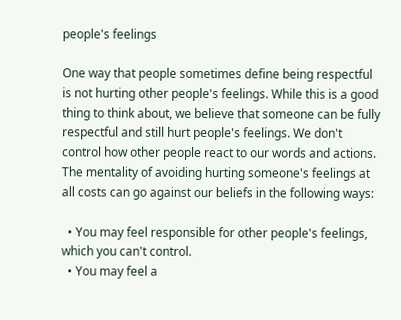people's feelings

One way that people sometimes define being respectful is not hurting other people's feelings. While this is a good thing to think about, we believe that someone can be fully respectful and still hurt people's feelings. We don't control how other people react to our words and actions. The mentality of avoiding hurting someone's feelings at all costs can go against our beliefs in the following ways:

  • You may feel responsible for other people's feelings, which you can't control.
  • You may feel a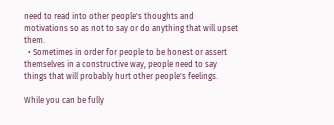need to read into other people's thoughts and motivations so as not to say or do anything that will upset them.
  • Sometimes in order for people to be honest or assert themselves in a constructive way, people need to say things that will probably hurt other people's feelings.

While you can be fully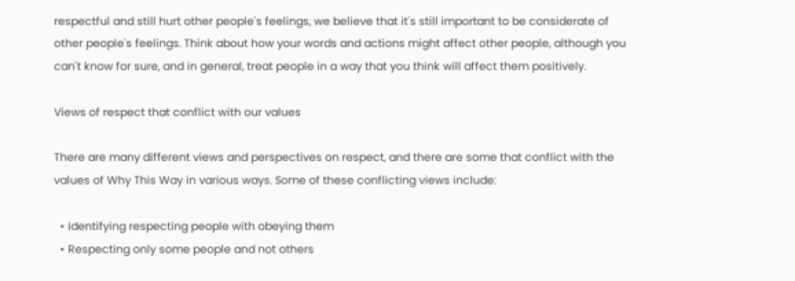respectful and still hurt other people's feelings, we believe that it's still important to be considerate of other people's feelings. Think about how your words and actions might affect other people, although you can't know for sure, and in general, treat people in a way that you think will affect them positively.

Views of respect that conflict with our values

There are many different views and perspectives on respect, and there are some that conflict with the values of Why This Way in various ways. Some of these conflicting views include:

  • Identifying respecting people with obeying them
  • Respecting only some people and not others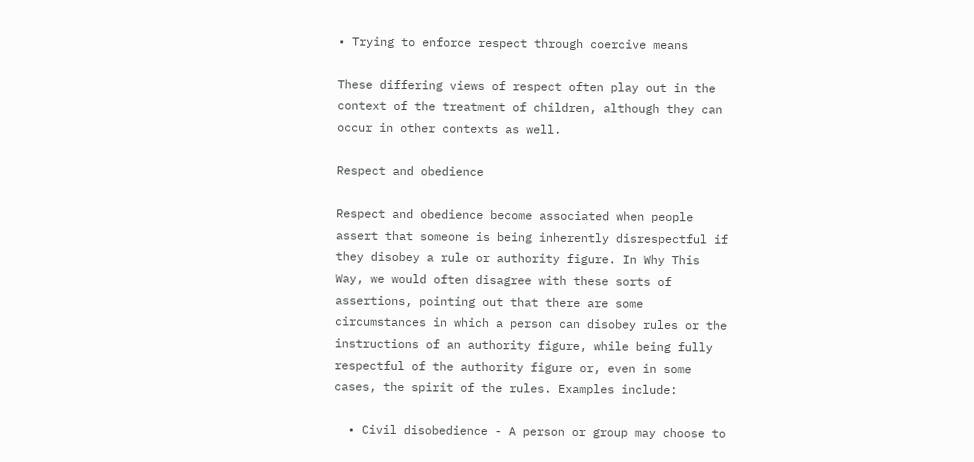• Trying to enforce respect through coercive means

These differing views of respect often play out in the context of the treatment of children, although they can occur in other contexts as well.

Respect and obedience

Respect and obedience become associated when people assert that someone is being inherently disrespectful if they disobey a rule or authority figure. In Why This Way, we would often disagree with these sorts of assertions, pointing out that there are some circumstances in which a person can disobey rules or the instructions of an authority figure, while being fully respectful of the authority figure or, even in some cases, the spirit of the rules. Examples include:

  • Civil disobedience - A person or group may choose to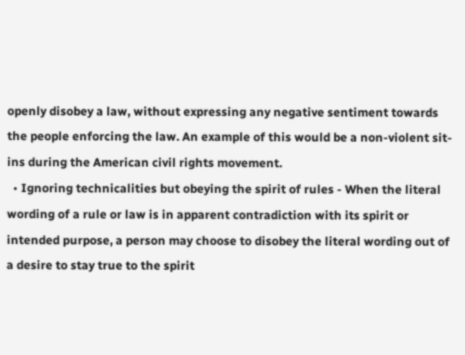openly disobey a law, without expressing any negative sentiment towards the people enforcing the law. An example of this would be a non-violent sit-ins during the American civil rights movement.
  • Ignoring technicalities but obeying the spirit of rules - When the literal wording of a rule or law is in apparent contradiction with its spirit or intended purpose, a person may choose to disobey the literal wording out of a desire to stay true to the spirit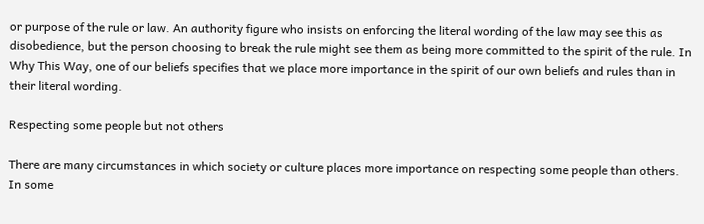or purpose of the rule or law. An authority figure who insists on enforcing the literal wording of the law may see this as disobedience, but the person choosing to break the rule might see them as being more committed to the spirit of the rule. In Why This Way, one of our beliefs specifies that we place more importance in the spirit of our own beliefs and rules than in their literal wording.

Respecting some people but not others

There are many circumstances in which society or culture places more importance on respecting some people than others. In some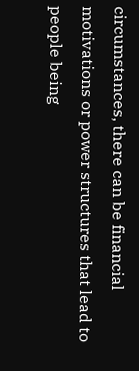circumstances, there can be financial motivations or power structures that lead to people being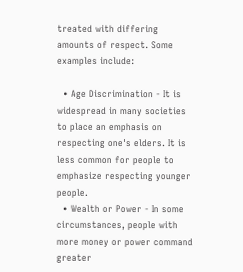treated with differing amounts of respect. Some examples include:

  • Age Discrimination - It is widespread in many societies to place an emphasis on respecting one's elders. It is less common for people to emphasize respecting younger people.
  • Wealth or Power - In some circumstances, people with more money or power command greater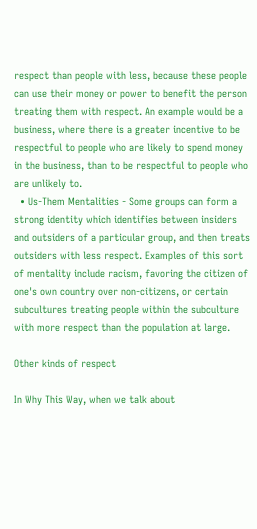respect than people with less, because these people can use their money or power to benefit the person treating them with respect. An example would be a business, where there is a greater incentive to be respectful to people who are likely to spend money in the business, than to be respectful to people who are unlikely to.
  • Us-Them Mentalities - Some groups can form a strong identity which identifies between insiders and outsiders of a particular group, and then treats outsiders with less respect. Examples of this sort of mentality include racism, favoring the citizen of one's own country over non-citizens, or certain subcultures treating people within the subculture with more respect than the population at large.

Other kinds of respect

In Why This Way, when we talk about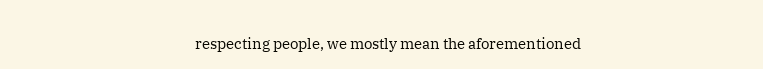respecting people, we mostly mean the aforementioned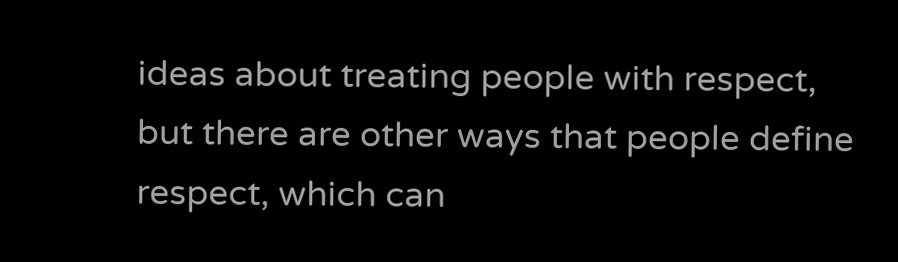ideas about treating people with respect, but there are other ways that people define respect, which can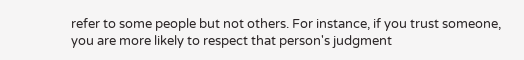refer to some people but not others. For instance, if you trust someone, you are more likely to respect that person's judgment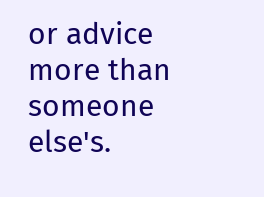or advice more than someone else's.